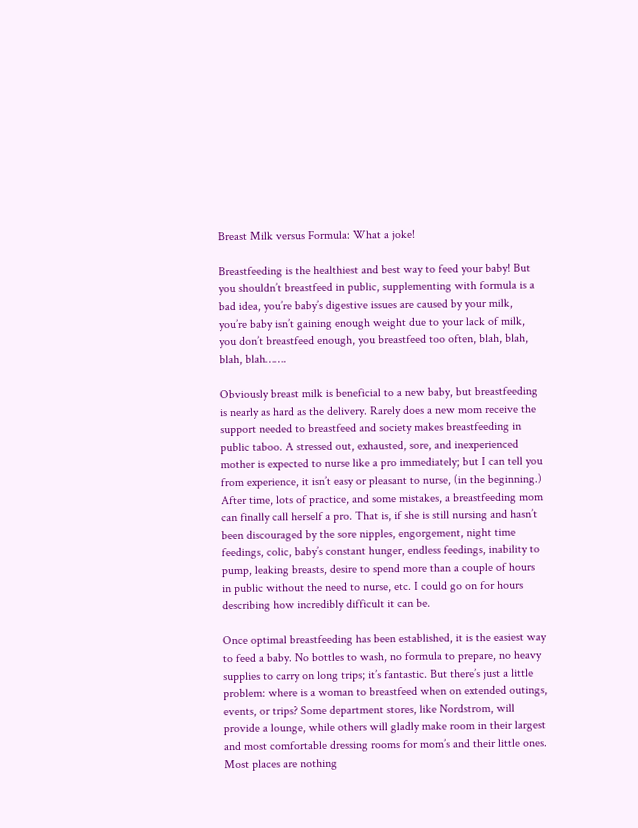Breast Milk versus Formula: What a joke!

Breastfeeding is the healthiest and best way to feed your baby! But you shouldn’t breastfeed in public, supplementing with formula is a bad idea, you’re baby’s digestive issues are caused by your milk, you’re baby isn’t gaining enough weight due to your lack of milk, you don’t breastfeed enough, you breastfeed too often, blah, blah, blah, blah…….

Obviously breast milk is beneficial to a new baby, but breastfeeding is nearly as hard as the delivery. Rarely does a new mom receive the support needed to breastfeed and society makes breastfeeding in public taboo. A stressed out, exhausted, sore, and inexperienced mother is expected to nurse like a pro immediately; but I can tell you from experience, it isn’t easy or pleasant to nurse, (in the beginning.) After time, lots of practice, and some mistakes, a breastfeeding mom can finally call herself a pro. That is, if she is still nursing and hasn’t been discouraged by the sore nipples, engorgement, night time feedings, colic, baby’s constant hunger, endless feedings, inability to pump, leaking breasts, desire to spend more than a couple of hours in public without the need to nurse, etc. I could go on for hours describing how incredibly difficult it can be.

Once optimal breastfeeding has been established, it is the easiest way to feed a baby. No bottles to wash, no formula to prepare, no heavy supplies to carry on long trips; it’s fantastic. But there’s just a little problem: where is a woman to breastfeed when on extended outings, events, or trips? Some department stores, like Nordstrom, will provide a lounge, while others will gladly make room in their largest and most comfortable dressing rooms for mom’s and their little ones. Most places are nothing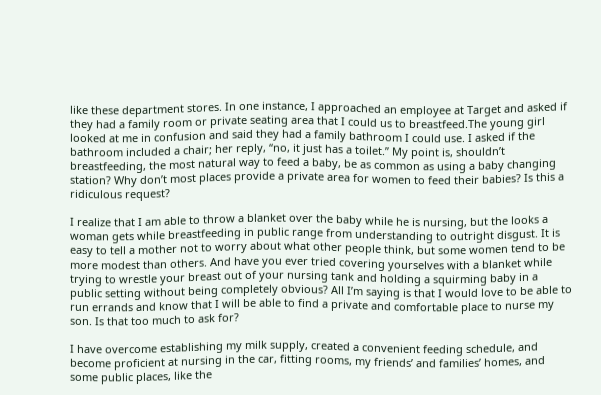like these department stores. In one instance, I approached an employee at Target and asked if they had a family room or private seating area that I could us to breastfeed.The young girl looked at me in confusion and said they had a family bathroom I could use. I asked if the bathroom included a chair; her reply, “no, it just has a toilet.” My point is, shouldn’t breastfeeding, the most natural way to feed a baby, be as common as using a baby changing station? Why don’t most places provide a private area for women to feed their babies? Is this a ridiculous request?

I realize that I am able to throw a blanket over the baby while he is nursing, but the looks a woman gets while breastfeeding in public range from understanding to outright disgust. It is easy to tell a mother not to worry about what other people think, but some women tend to be more modest than others. And have you ever tried covering yourselves with a blanket while trying to wrestle your breast out of your nursing tank and holding a squirming baby in a public setting without being completely obvious? All I’m saying is that I would love to be able to run errands and know that I will be able to find a private and comfortable place to nurse my son. Is that too much to ask for?

I have overcome establishing my milk supply, created a convenient feeding schedule, and become proficient at nursing in the car, fitting rooms, my friends’ and families’ homes, and some public places, like the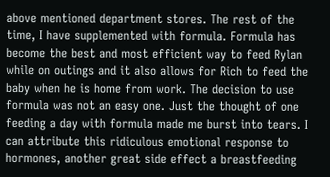above mentioned department stores. The rest of the time, I have supplemented with formula. Formula has become the best and most efficient way to feed Rylan while on outings and it also allows for Rich to feed the baby when he is home from work. The decision to use formula was not an easy one. Just the thought of one feeding a day with formula made me burst into tears. I can attribute this ridiculous emotional response to hormones, another great side effect a breastfeeding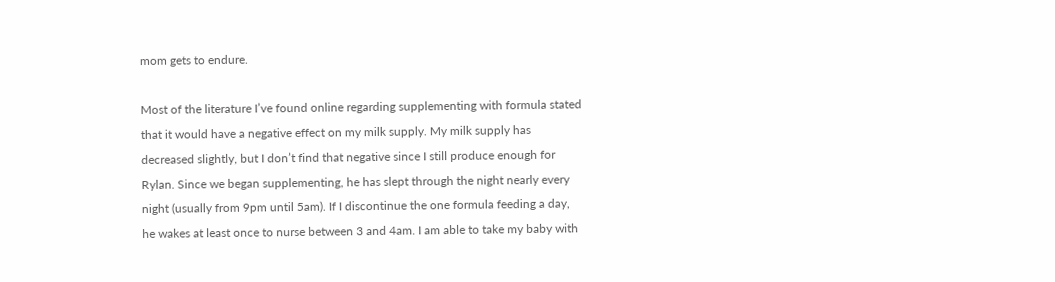mom gets to endure.

Most of the literature I’ve found online regarding supplementing with formula stated that it would have a negative effect on my milk supply. My milk supply has decreased slightly, but I don’t find that negative since I still produce enough for Rylan. Since we began supplementing, he has slept through the night nearly every night (usually from 9pm until 5am). If I discontinue the one formula feeding a day, he wakes at least once to nurse between 3 and 4am. I am able to take my baby with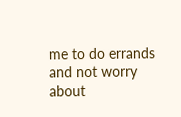me to do errands and not worry about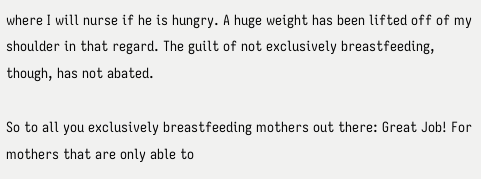where I will nurse if he is hungry. A huge weight has been lifted off of my shoulder in that regard. The guilt of not exclusively breastfeeding, though, has not abated.

So to all you exclusively breastfeeding mothers out there: Great Job! For mothers that are only able to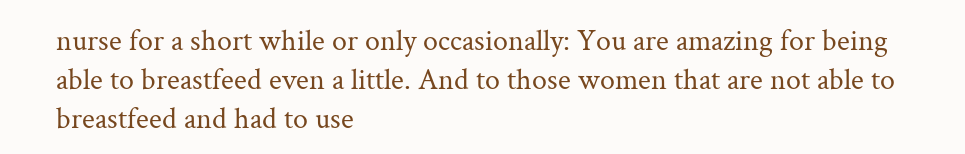nurse for a short while or only occasionally: You are amazing for being able to breastfeed even a little. And to those women that are not able to breastfeed and had to use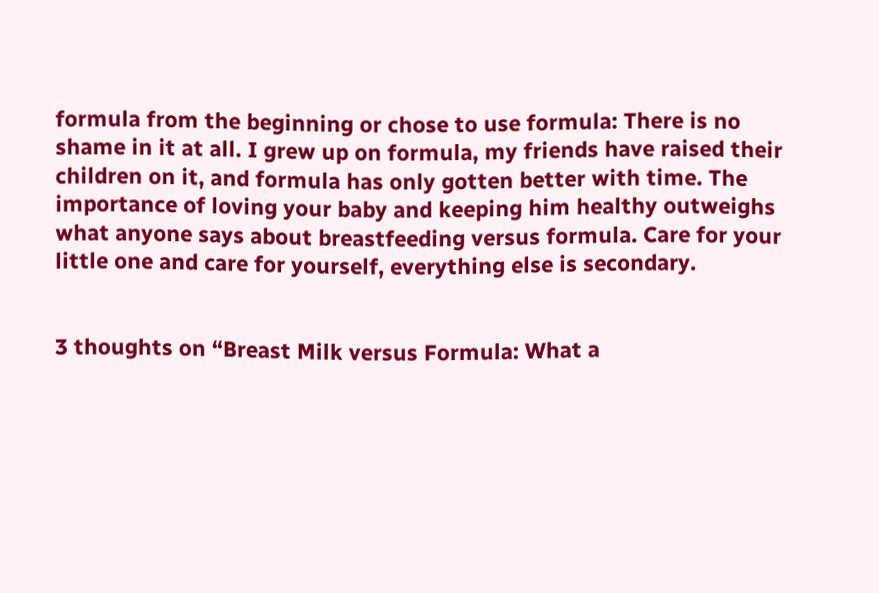formula from the beginning or chose to use formula: There is no shame in it at all. I grew up on formula, my friends have raised their children on it, and formula has only gotten better with time. The importance of loving your baby and keeping him healthy outweighs what anyone says about breastfeeding versus formula. Care for your little one and care for yourself, everything else is secondary.


3 thoughts on “Breast Milk versus Formula: What a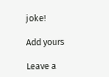joke!

Add yours

Leave a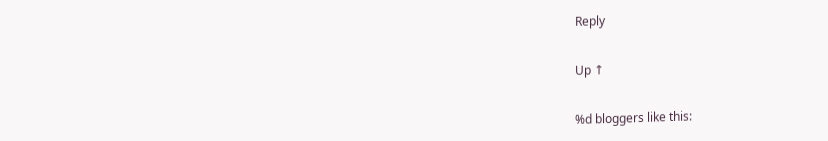Reply

Up ↑

%d bloggers like this: